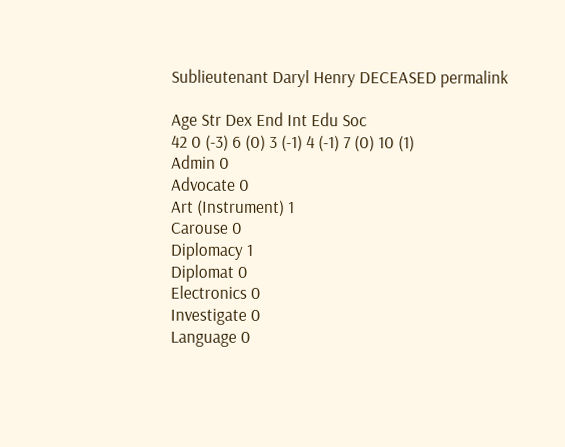Sublieutenant Daryl Henry DECEASED permalink

Age Str Dex End Int Edu Soc
42 0 (-3) 6 (0) 3 (-1) 4 (-1) 7 (0) 10 (1)
Admin 0
Advocate 0
Art (Instrument) 1
Carouse 0
Diplomacy 1
Diplomat 0
Electronics 0
Investigate 0
Language 0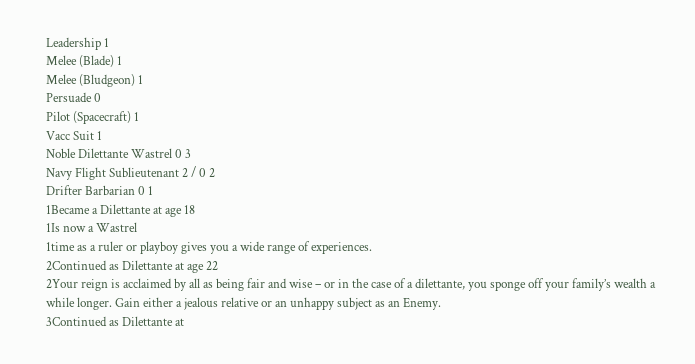Leadership 1
Melee (Blade) 1
Melee (Bludgeon) 1
Persuade 0
Pilot (Spacecraft) 1
Vacc Suit 1
Noble Dilettante Wastrel 0 3
Navy Flight Sublieutenant 2 / 0 2
Drifter Barbarian 0 1
1Became a Dilettante at age 18
1Is now a Wastrel
1time as a ruler or playboy gives you a wide range of experiences.
2Continued as Dilettante at age 22
2Your reign is acclaimed by all as being fair and wise – or in the case of a dilettante, you sponge off your family’s wealth a while longer. Gain either a jealous relative or an unhappy subject as an Enemy.
3Continued as Dilettante at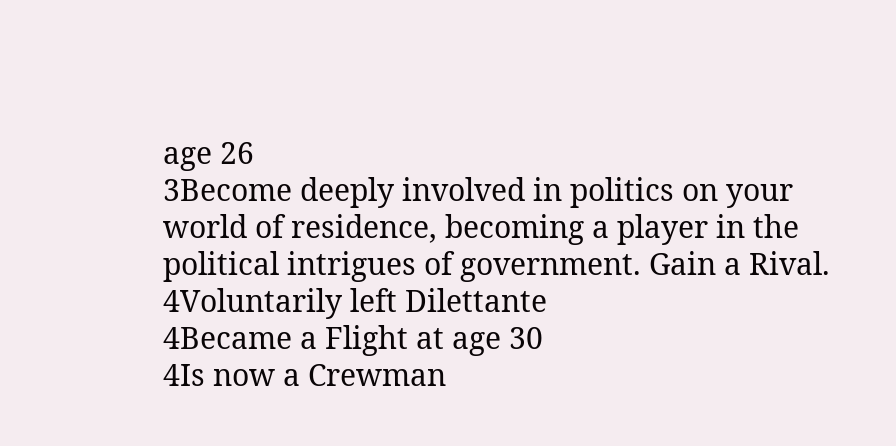age 26
3Become deeply involved in politics on your world of residence, becoming a player in the political intrigues of government. Gain a Rival.
4Voluntarily left Dilettante
4Became a Flight at age 30
4Is now a Crewman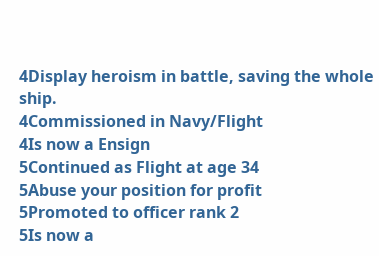4Display heroism in battle, saving the whole ship.
4Commissioned in Navy/Flight
4Is now a Ensign
5Continued as Flight at age 34
5Abuse your position for profit
5Promoted to officer rank 2
5Is now a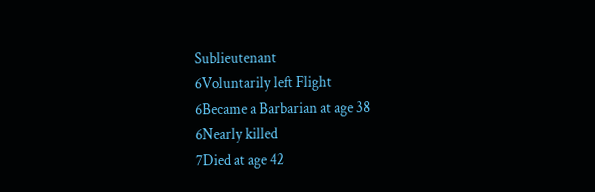Sublieutenant
6Voluntarily left Flight
6Became a Barbarian at age 38
6Nearly killed
7Died at age 42